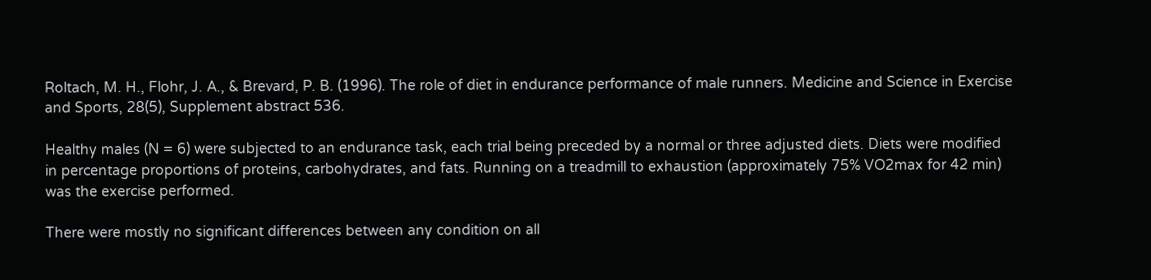Roltach, M. H., Flohr, J. A., & Brevard, P. B. (1996). The role of diet in endurance performance of male runners. Medicine and Science in Exercise and Sports, 28(5), Supplement abstract 536.

Healthy males (N = 6) were subjected to an endurance task, each trial being preceded by a normal or three adjusted diets. Diets were modified in percentage proportions of proteins, carbohydrates, and fats. Running on a treadmill to exhaustion (approximately 75% VO2max for 42 min) was the exercise performed.

There were mostly no significant differences between any condition on all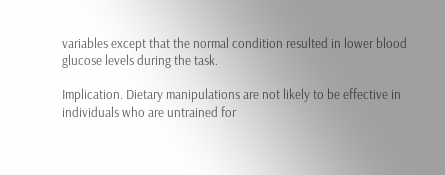variables except that the normal condition resulted in lower blood glucose levels during the task.

Implication. Dietary manipulations are not likely to be effective in individuals who are untrained for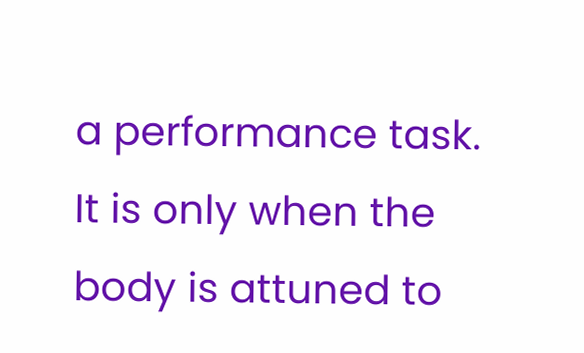a performance task. It is only when the body is attuned to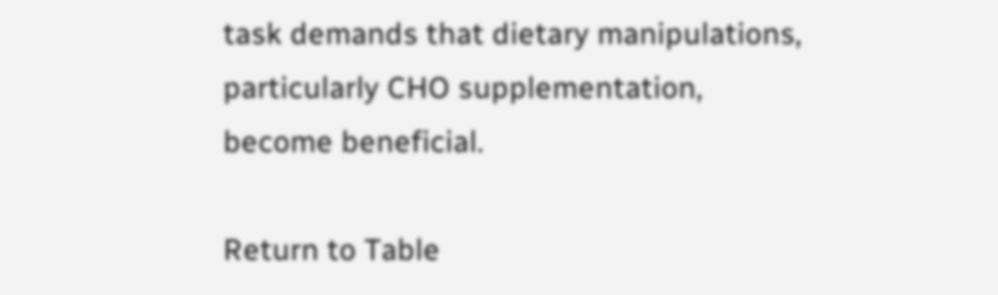task demands that dietary manipulations, particularly CHO supplementation, become beneficial.

Return to Table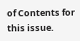of Contents for this issue.